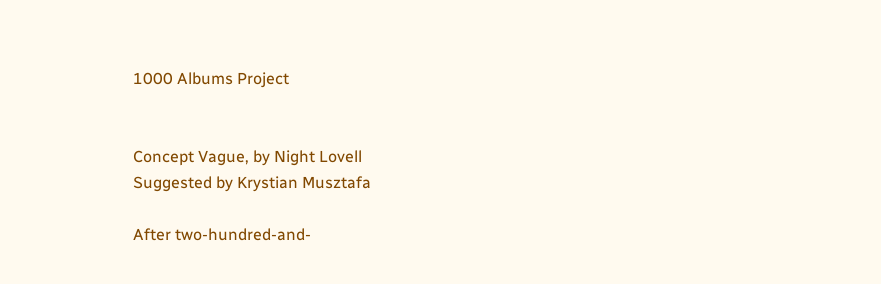1000 Albums Project


Concept Vague, by Night Lovell
Suggested by Krystian Musztafa

After two-hundred-and-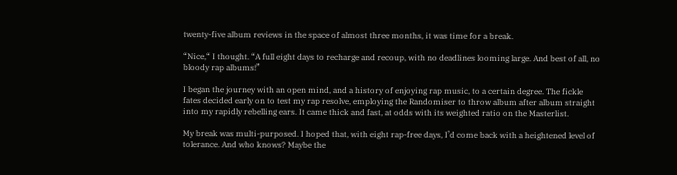twenty-five album reviews in the space of almost three months, it was time for a break.

“Nice,“ I thought. “A full eight days to recharge and recoup, with no deadlines looming large. And best of all, no bloody rap albums!”

I began the journey with an open mind, and a history of enjoying rap music, to a certain degree. The fickle fates decided early on to test my rap resolve, employing the Randomiser to throw album after album straight into my rapidly rebelling ears. It came thick and fast, at odds with its weighted ratio on the Masterlist.

My break was multi-purposed. I hoped that, with eight rap-free days, I’d come back with a heightened level of tolerance. And who knows? Maybe the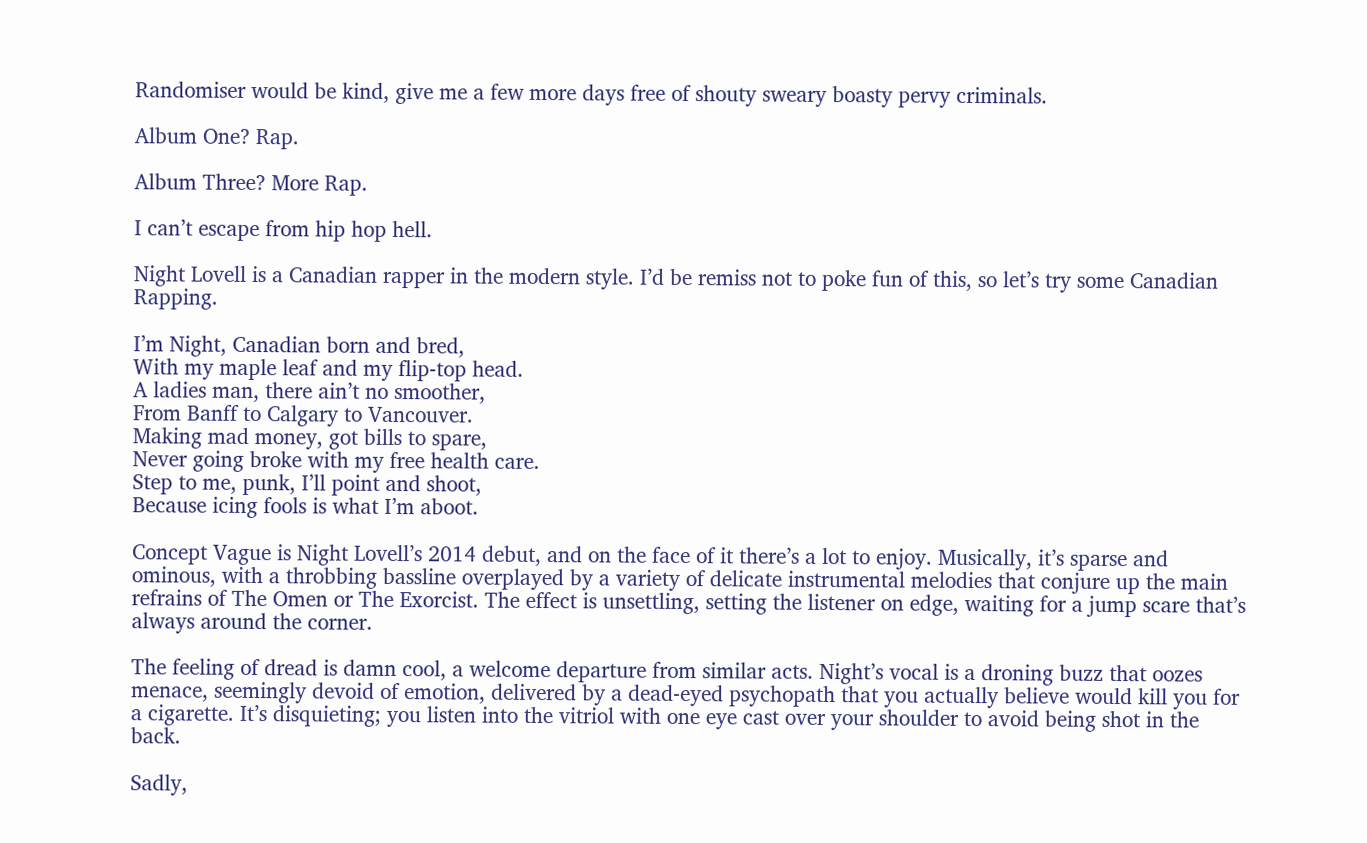Randomiser would be kind, give me a few more days free of shouty sweary boasty pervy criminals.

Album One? Rap.

Album Three? More Rap.

I can’t escape from hip hop hell.

Night Lovell is a Canadian rapper in the modern style. I’d be remiss not to poke fun of this, so let’s try some Canadian Rapping.

I’m Night, Canadian born and bred,
With my maple leaf and my flip-top head.
A ladies man, there ain’t no smoother,
From Banff to Calgary to Vancouver.
Making mad money, got bills to spare,
Never going broke with my free health care.
Step to me, punk, I’ll point and shoot,
Because icing fools is what I’m aboot.

Concept Vague is Night Lovell’s 2014 debut, and on the face of it there’s a lot to enjoy. Musically, it’s sparse and ominous, with a throbbing bassline overplayed by a variety of delicate instrumental melodies that conjure up the main refrains of The Omen or The Exorcist. The effect is unsettling, setting the listener on edge, waiting for a jump scare that’s always around the corner.

The feeling of dread is damn cool, a welcome departure from similar acts. Night’s vocal is a droning buzz that oozes menace, seemingly devoid of emotion, delivered by a dead-eyed psychopath that you actually believe would kill you for a cigarette. It’s disquieting; you listen into the vitriol with one eye cast over your shoulder to avoid being shot in the back.

Sadly,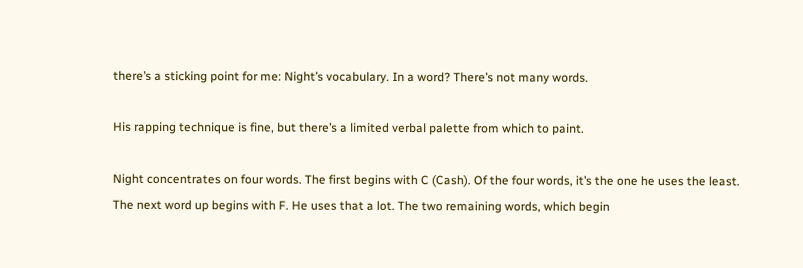there’s a sticking point for me: Night’s vocabulary. In a word? There’s not many words.

His rapping technique is fine, but there’s a limited verbal palette from which to paint.

Night concentrates on four words. The first begins with C (Cash). Of the four words, it’s the one he uses the least. The next word up begins with F. He uses that a lot. The two remaining words, which begin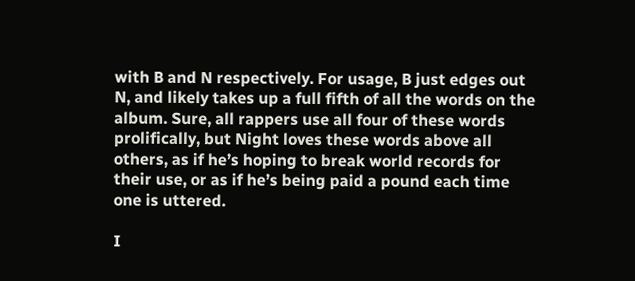with B and N respectively. For usage, B just edges out N, and likely takes up a full fifth of all the words on the album. Sure, all rappers use all four of these words prolifically, but Night loves these words above all others, as if he’s hoping to break world records for their use, or as if he’s being paid a pound each time one is uttered.

I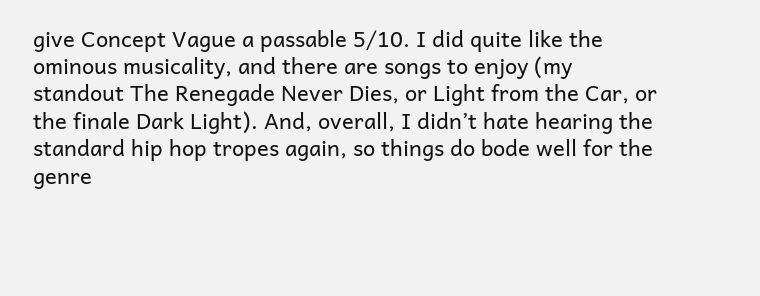give Concept Vague a passable 5/10. I did quite like the ominous musicality, and there are songs to enjoy (my standout The Renegade Never Dies, or Light from the Car, or the finale Dark Light). And, overall, I didn’t hate hearing the standard hip hop tropes again, so things do bode well for the genre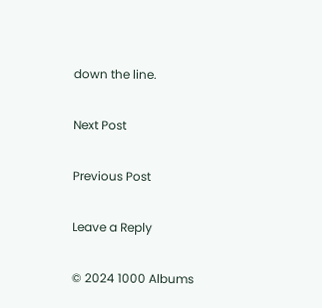down the line.

Next Post

Previous Post

Leave a Reply

© 2024 1000 Albums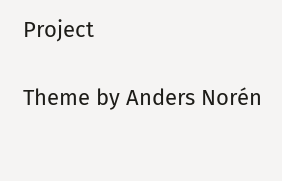Project

Theme by Anders Norén